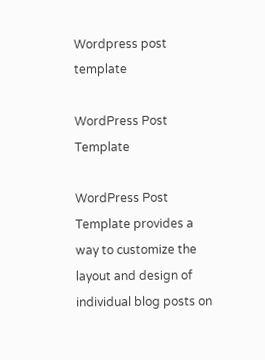Wordpress post template

WordPress Post Template

WordPress Post Template provides a way to customize the layout and design of individual blog posts on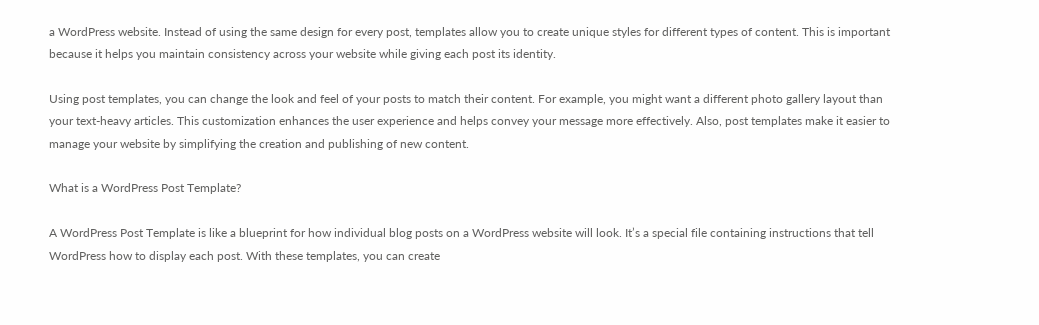a WordPress website. Instead of using the same design for every post, templates allow you to create unique styles for different types of content. This is important because it helps you maintain consistency across your website while giving each post its identity.

Using post templates, you can change the look and feel of your posts to match their content. For example, you might want a different photo gallery layout than your text-heavy articles. This customization enhances the user experience and helps convey your message more effectively. Also, post templates make it easier to manage your website by simplifying the creation and publishing of new content.

What is a WordPress Post Template?

A WordPress Post Template is like a blueprint for how individual blog posts on a WordPress website will look. It’s a special file containing instructions that tell WordPress how to display each post. With these templates, you can create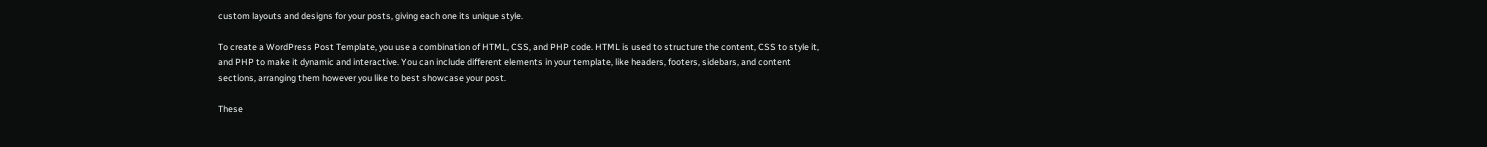custom layouts and designs for your posts, giving each one its unique style.

To create a WordPress Post Template, you use a combination of HTML, CSS, and PHP code. HTML is used to structure the content, CSS to style it, and PHP to make it dynamic and interactive. You can include different elements in your template, like headers, footers, sidebars, and content sections, arranging them however you like to best showcase your post.

These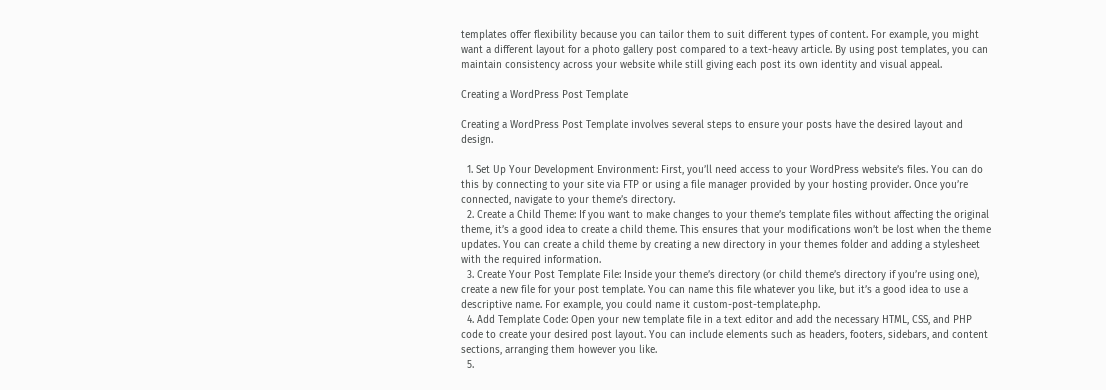templates offer flexibility because you can tailor them to suit different types of content. For example, you might want a different layout for a photo gallery post compared to a text-heavy article. By using post templates, you can maintain consistency across your website while still giving each post its own identity and visual appeal.

Creating a WordPress Post Template

Creating a WordPress Post Template involves several steps to ensure your posts have the desired layout and design.

  1. Set Up Your Development Environment: First, you’ll need access to your WordPress website’s files. You can do this by connecting to your site via FTP or using a file manager provided by your hosting provider. Once you’re connected, navigate to your theme’s directory.
  2. Create a Child Theme: If you want to make changes to your theme’s template files without affecting the original theme, it’s a good idea to create a child theme. This ensures that your modifications won’t be lost when the theme updates. You can create a child theme by creating a new directory in your themes folder and adding a stylesheet with the required information.
  3. Create Your Post Template File: Inside your theme’s directory (or child theme’s directory if you’re using one), create a new file for your post template. You can name this file whatever you like, but it’s a good idea to use a descriptive name. For example, you could name it custom-post-template.php.
  4. Add Template Code: Open your new template file in a text editor and add the necessary HTML, CSS, and PHP code to create your desired post layout. You can include elements such as headers, footers, sidebars, and content sections, arranging them however you like.
  5.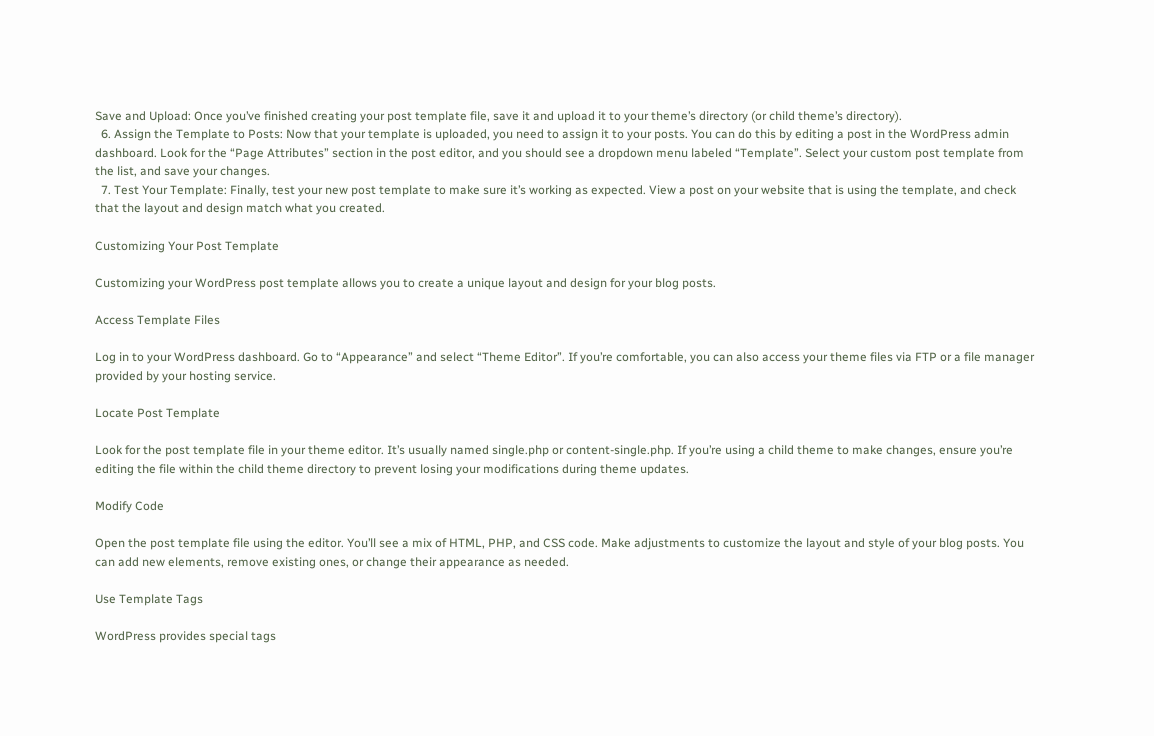Save and Upload: Once you’ve finished creating your post template file, save it and upload it to your theme’s directory (or child theme’s directory).
  6. Assign the Template to Posts: Now that your template is uploaded, you need to assign it to your posts. You can do this by editing a post in the WordPress admin dashboard. Look for the “Page Attributes” section in the post editor, and you should see a dropdown menu labeled “Template”. Select your custom post template from the list, and save your changes.
  7. Test Your Template: Finally, test your new post template to make sure it’s working as expected. View a post on your website that is using the template, and check that the layout and design match what you created.

Customizing Your Post Template

Customizing your WordPress post template allows you to create a unique layout and design for your blog posts.

Access Template Files

Log in to your WordPress dashboard. Go to “Appearance” and select “Theme Editor”. If you’re comfortable, you can also access your theme files via FTP or a file manager provided by your hosting service.

Locate Post Template

Look for the post template file in your theme editor. It’s usually named single.php or content-single.php. If you’re using a child theme to make changes, ensure you’re editing the file within the child theme directory to prevent losing your modifications during theme updates.

Modify Code

Open the post template file using the editor. You’ll see a mix of HTML, PHP, and CSS code. Make adjustments to customize the layout and style of your blog posts. You can add new elements, remove existing ones, or change their appearance as needed.

Use Template Tags

WordPress provides special tags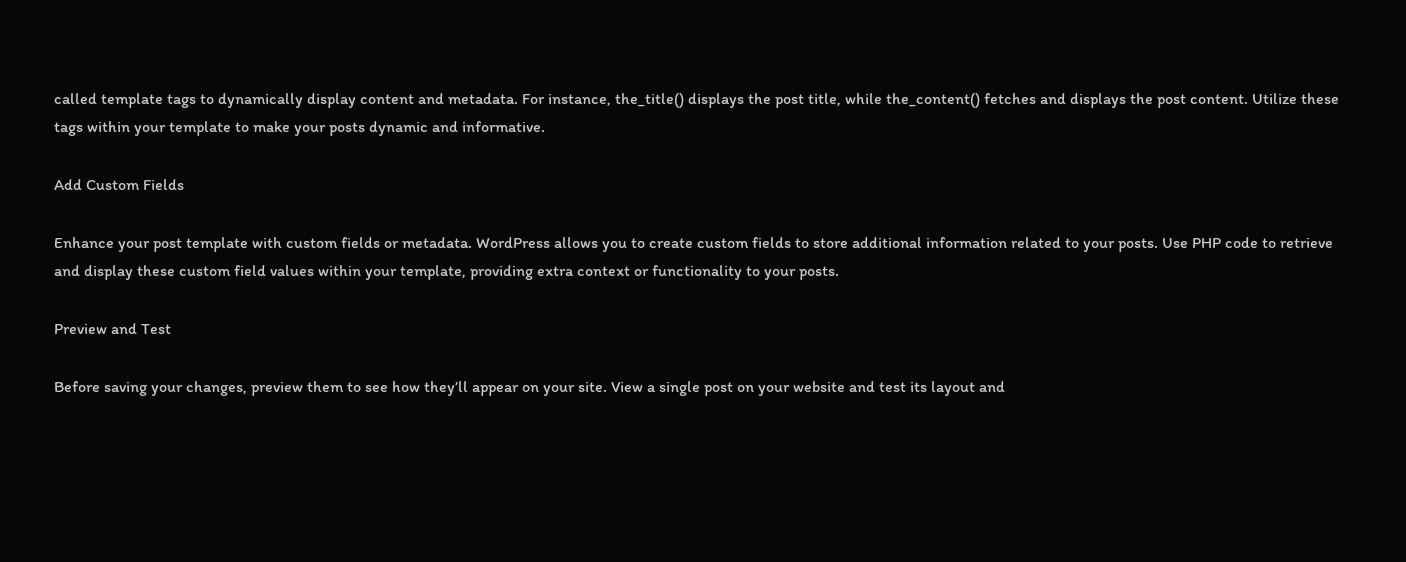called template tags to dynamically display content and metadata. For instance, the_title() displays the post title, while the_content() fetches and displays the post content. Utilize these tags within your template to make your posts dynamic and informative.

Add Custom Fields

Enhance your post template with custom fields or metadata. WordPress allows you to create custom fields to store additional information related to your posts. Use PHP code to retrieve and display these custom field values within your template, providing extra context or functionality to your posts.

Preview and Test

Before saving your changes, preview them to see how they’ll appear on your site. View a single post on your website and test its layout and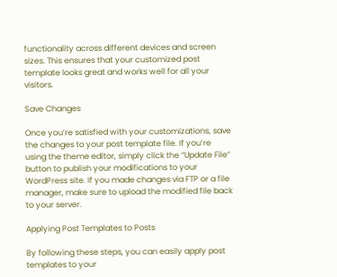functionality across different devices and screen sizes. This ensures that your customized post template looks great and works well for all your visitors.

Save Changes

Once you’re satisfied with your customizations, save the changes to your post template file. If you’re using the theme editor, simply click the “Update File” button to publish your modifications to your WordPress site. If you made changes via FTP or a file manager, make sure to upload the modified file back to your server.

Applying Post Templates to Posts

By following these steps, you can easily apply post templates to your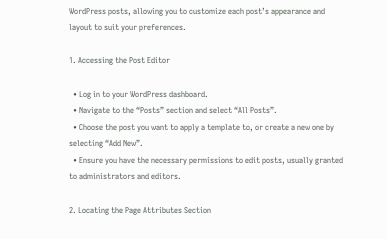WordPress posts, allowing you to customize each post’s appearance and layout to suit your preferences.

1. Accessing the Post Editor

  • Log in to your WordPress dashboard.
  • Navigate to the “Posts” section and select “All Posts”.
  • Choose the post you want to apply a template to, or create a new one by selecting “Add New”.
  • Ensure you have the necessary permissions to edit posts, usually granted to administrators and editors.

2. Locating the Page Attributes Section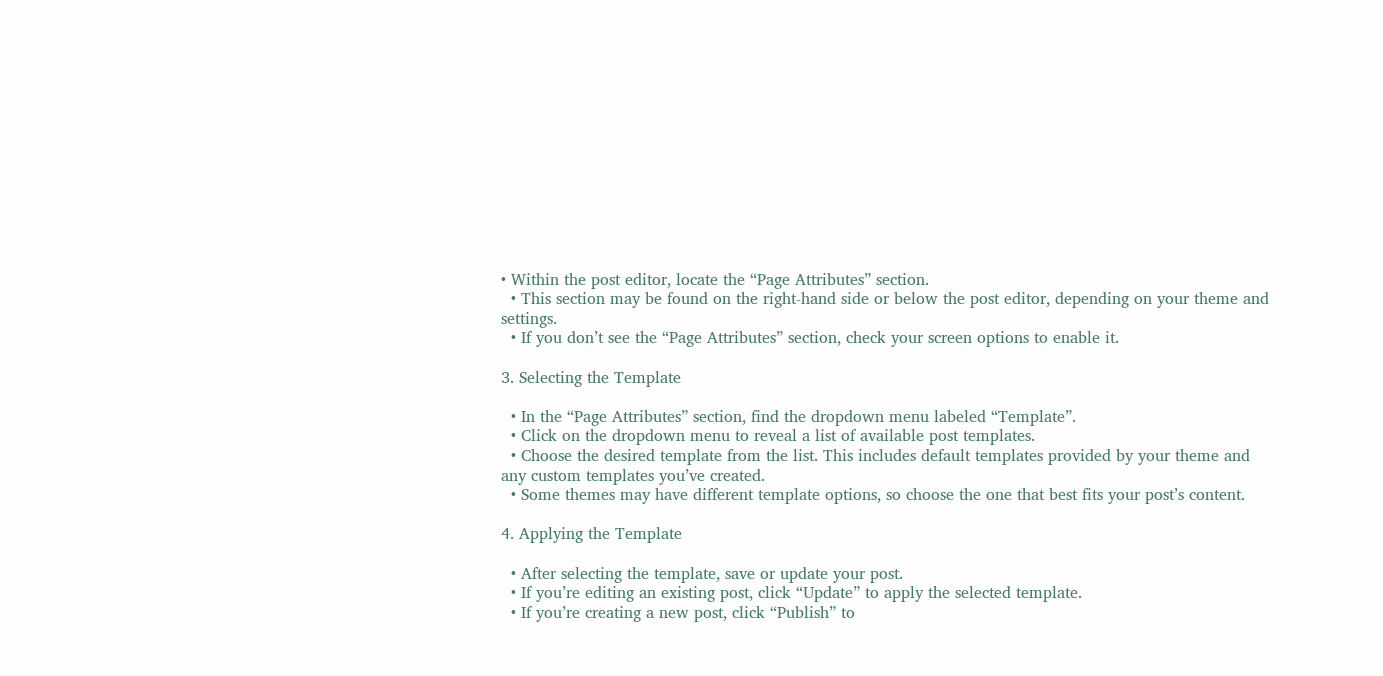• Within the post editor, locate the “Page Attributes” section.
  • This section may be found on the right-hand side or below the post editor, depending on your theme and settings.
  • If you don’t see the “Page Attributes” section, check your screen options to enable it.

3. Selecting the Template

  • In the “Page Attributes” section, find the dropdown menu labeled “Template”.
  • Click on the dropdown menu to reveal a list of available post templates.
  • Choose the desired template from the list. This includes default templates provided by your theme and any custom templates you’ve created.
  • Some themes may have different template options, so choose the one that best fits your post’s content.

4. Applying the Template

  • After selecting the template, save or update your post.
  • If you’re editing an existing post, click “Update” to apply the selected template.
  • If you’re creating a new post, click “Publish” to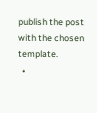publish the post with the chosen template.
  •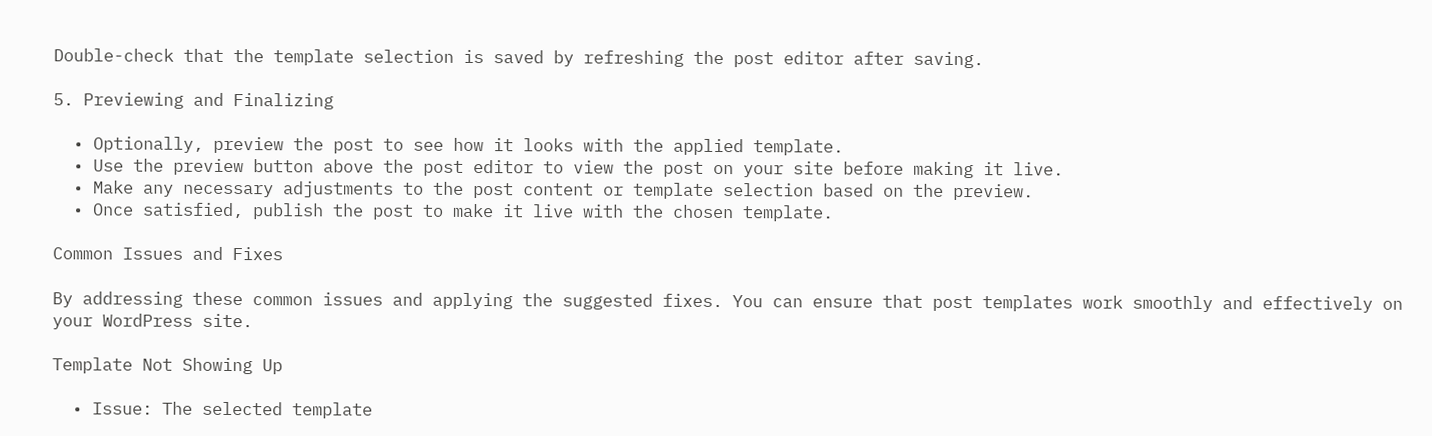Double-check that the template selection is saved by refreshing the post editor after saving.

5. Previewing and Finalizing

  • Optionally, preview the post to see how it looks with the applied template.
  • Use the preview button above the post editor to view the post on your site before making it live.
  • Make any necessary adjustments to the post content or template selection based on the preview.
  • Once satisfied, publish the post to make it live with the chosen template.

Common Issues and Fixes

By addressing these common issues and applying the suggested fixes. You can ensure that post templates work smoothly and effectively on your WordPress site.

Template Not Showing Up

  • Issue: The selected template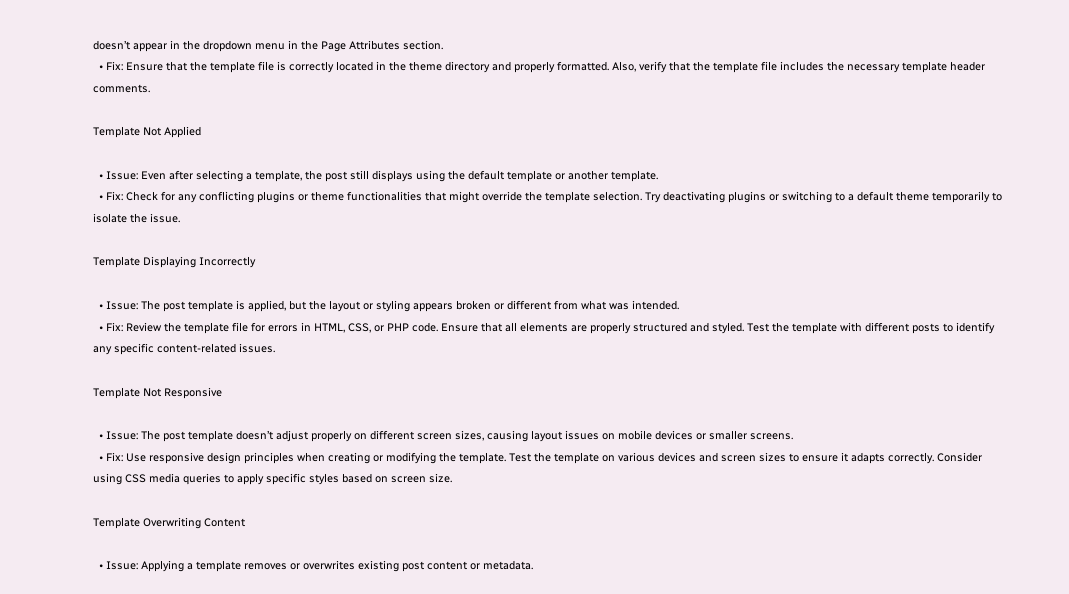doesn’t appear in the dropdown menu in the Page Attributes section.
  • Fix: Ensure that the template file is correctly located in the theme directory and properly formatted. Also, verify that the template file includes the necessary template header comments.

Template Not Applied

  • Issue: Even after selecting a template, the post still displays using the default template or another template.
  • Fix: Check for any conflicting plugins or theme functionalities that might override the template selection. Try deactivating plugins or switching to a default theme temporarily to isolate the issue.

Template Displaying Incorrectly

  • Issue: The post template is applied, but the layout or styling appears broken or different from what was intended.
  • Fix: Review the template file for errors in HTML, CSS, or PHP code. Ensure that all elements are properly structured and styled. Test the template with different posts to identify any specific content-related issues.

Template Not Responsive

  • Issue: The post template doesn’t adjust properly on different screen sizes, causing layout issues on mobile devices or smaller screens.
  • Fix: Use responsive design principles when creating or modifying the template. Test the template on various devices and screen sizes to ensure it adapts correctly. Consider using CSS media queries to apply specific styles based on screen size.

Template Overwriting Content

  • Issue: Applying a template removes or overwrites existing post content or metadata.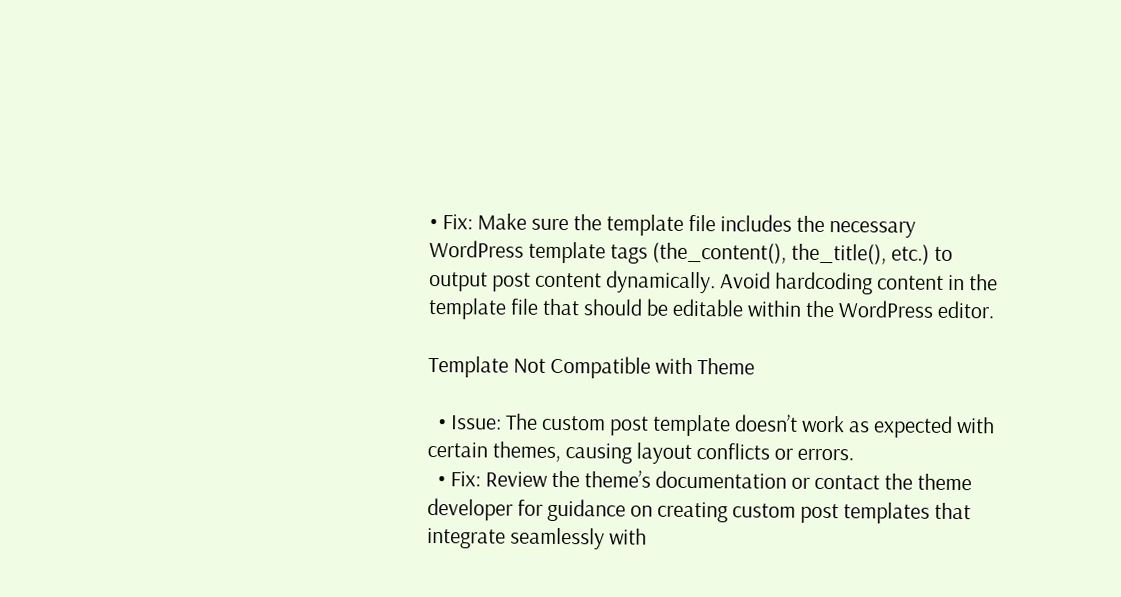• Fix: Make sure the template file includes the necessary WordPress template tags (the_content(), the_title(), etc.) to output post content dynamically. Avoid hardcoding content in the template file that should be editable within the WordPress editor.

Template Not Compatible with Theme

  • Issue: The custom post template doesn’t work as expected with certain themes, causing layout conflicts or errors.
  • Fix: Review the theme’s documentation or contact the theme developer for guidance on creating custom post templates that integrate seamlessly with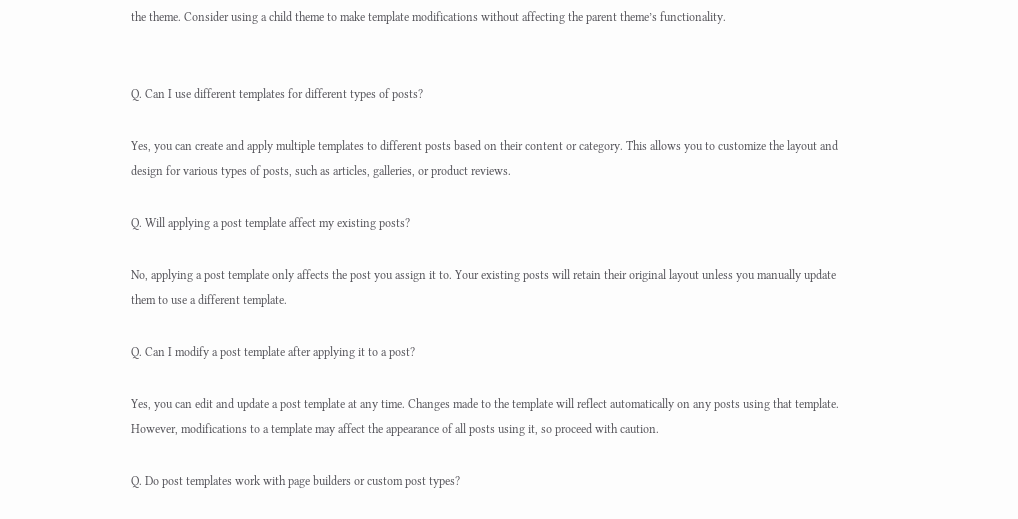the theme. Consider using a child theme to make template modifications without affecting the parent theme’s functionality.


Q. Can I use different templates for different types of posts?

Yes, you can create and apply multiple templates to different posts based on their content or category. This allows you to customize the layout and design for various types of posts, such as articles, galleries, or product reviews.

Q. Will applying a post template affect my existing posts?

No, applying a post template only affects the post you assign it to. Your existing posts will retain their original layout unless you manually update them to use a different template.

Q. Can I modify a post template after applying it to a post?

Yes, you can edit and update a post template at any time. Changes made to the template will reflect automatically on any posts using that template. However, modifications to a template may affect the appearance of all posts using it, so proceed with caution.

Q. Do post templates work with page builders or custom post types?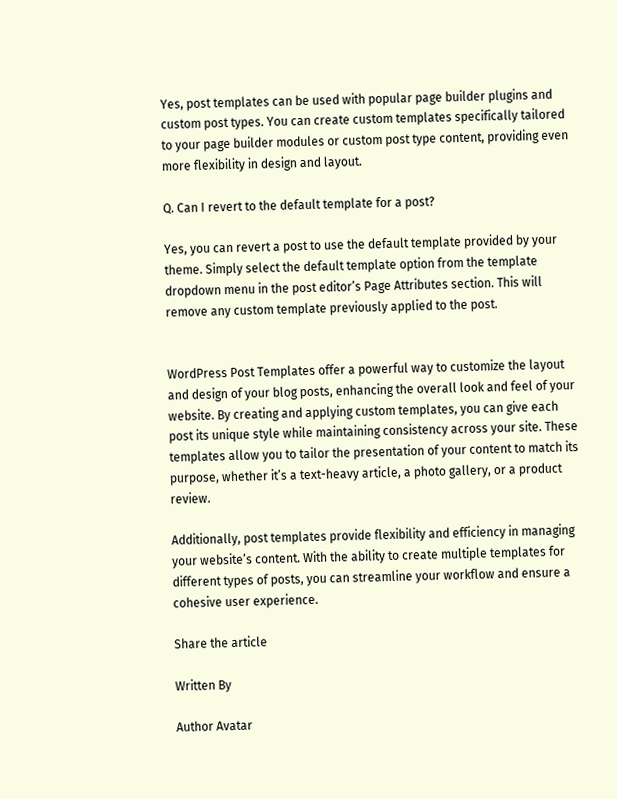Yes, post templates can be used with popular page builder plugins and custom post types. You can create custom templates specifically tailored to your page builder modules or custom post type content, providing even more flexibility in design and layout.

Q. Can I revert to the default template for a post?

Yes, you can revert a post to use the default template provided by your theme. Simply select the default template option from the template dropdown menu in the post editor’s Page Attributes section. This will remove any custom template previously applied to the post.


WordPress Post Templates offer a powerful way to customize the layout and design of your blog posts, enhancing the overall look and feel of your website. By creating and applying custom templates, you can give each post its unique style while maintaining consistency across your site. These templates allow you to tailor the presentation of your content to match its purpose, whether it’s a text-heavy article, a photo gallery, or a product review.

Additionally, post templates provide flexibility and efficiency in managing your website’s content. With the ability to create multiple templates for different types of posts, you can streamline your workflow and ensure a cohesive user experience.

Share the article

Written By

Author Avatar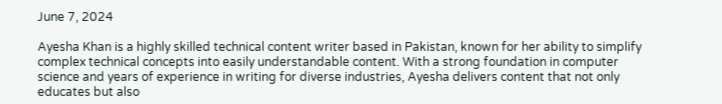June 7, 2024

Ayesha Khan is a highly skilled technical content writer based in Pakistan, known for her ability to simplify complex technical concepts into easily understandable content. With a strong foundation in computer science and years of experience in writing for diverse industries, Ayesha delivers content that not only educates but also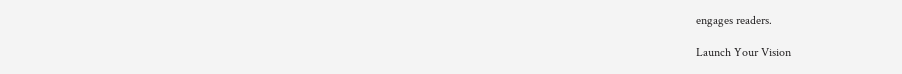engages readers.

Launch Your Vision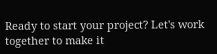Ready to start your project? Let's work together to make it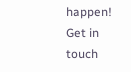happen! Get in touch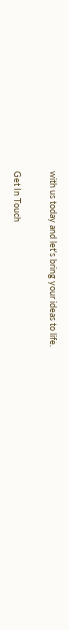with us today and let's bring your ideas to life.

Get In Touch